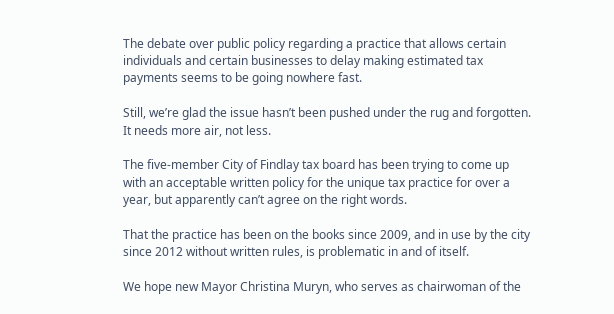The debate over public policy regarding a practice that allows certain individuals and certain businesses to delay making estimated tax payments seems to be going nowhere fast.

Still, we’re glad the issue hasn’t been pushed under the rug and forgotten. It needs more air, not less.

The five-member City of Findlay tax board has been trying to come up with an acceptable written policy for the unique tax practice for over a year, but apparently can’t agree on the right words.

That the practice has been on the books since 2009, and in use by the city since 2012 without written rules, is problematic in and of itself.

We hope new Mayor Christina Muryn, who serves as chairwoman of the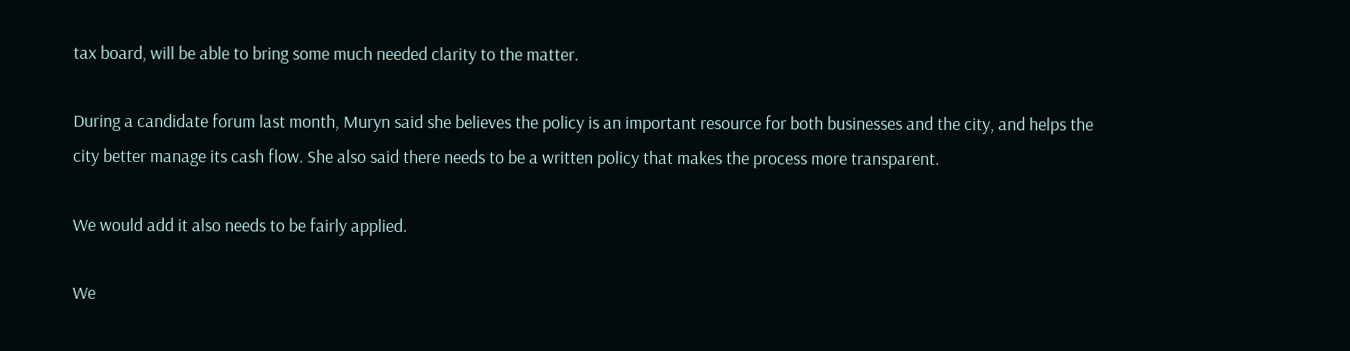tax board, will be able to bring some much needed clarity to the matter.

During a candidate forum last month, Muryn said she believes the policy is an important resource for both businesses and the city, and helps the city better manage its cash flow. She also said there needs to be a written policy that makes the process more transparent.

We would add it also needs to be fairly applied.

We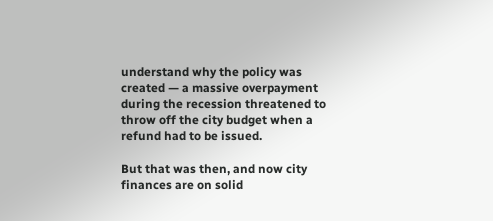understand why the policy was created — a massive overpayment during the recession threatened to throw off the city budget when a refund had to be issued.

But that was then, and now city finances are on solid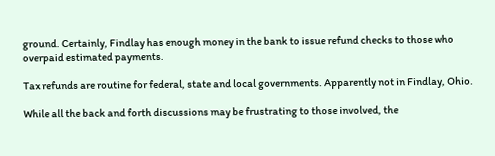ground. Certainly, Findlay has enough money in the bank to issue refund checks to those who overpaid estimated payments.

Tax refunds are routine for federal, state and local governments. Apparently not in Findlay, Ohio.

While all the back and forth discussions may be frustrating to those involved, the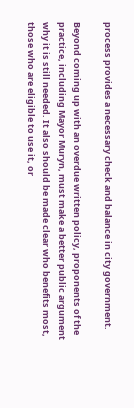process provides a necessary check and balance in city government.

Beyond coming up with an overdue written policy, proponents of the practice, including Mayor Muryn, must make a better public argument why it is still needed. It also should be made clear who benefits most, those who are eligible to use it, or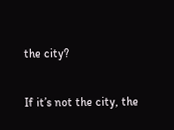the city?

If it’s not the city, the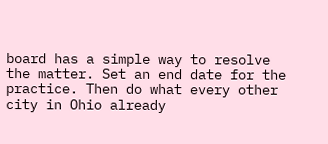board has a simple way to resolve the matter. Set an end date for the practice. Then do what every other city in Ohio already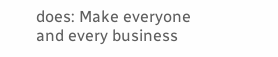does: Make everyone and every business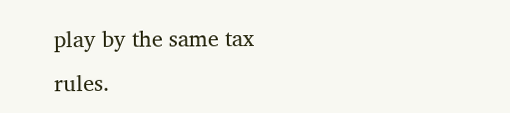play by the same tax rules.